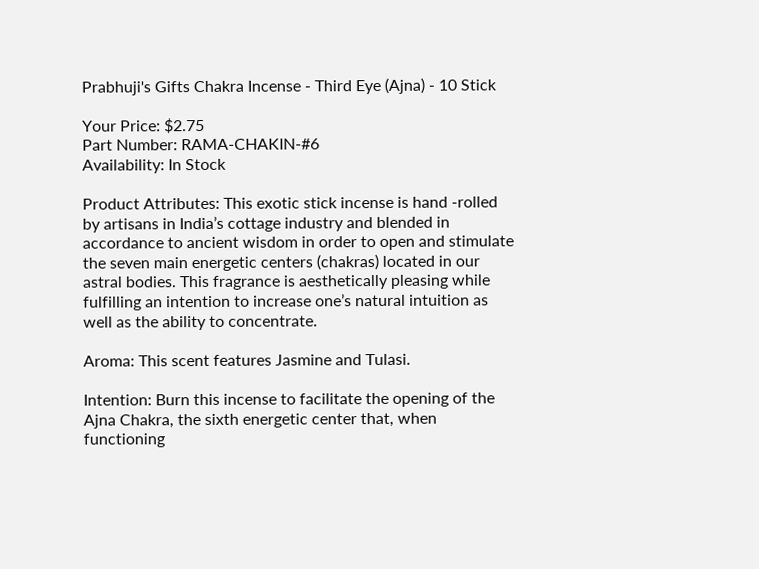Prabhuji's Gifts Chakra Incense - Third Eye (Ajna) - 10 Stick

Your Price: $2.75
Part Number: RAMA-CHAKIN-#6
Availability: In Stock

Product Attributes: This exotic stick incense is hand -rolled by artisans in India’s cottage industry and blended in accordance to ancient wisdom in order to open and stimulate the seven main energetic centers (chakras) located in our astral bodies. This fragrance is aesthetically pleasing while fulfilling an intention to increase one’s natural intuition as well as the ability to concentrate.

Aroma: This scent features Jasmine and Tulasi.

Intention: Burn this incense to facilitate the opening of the Ajna Chakra, the sixth energetic center that, when functioning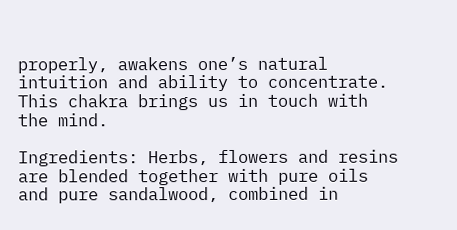properly, awakens one’s natural intuition and ability to concentrate. This chakra brings us in touch with the mind.

Ingredients: Herbs, flowers and resins are blended together with pure oils and pure sandalwood, combined in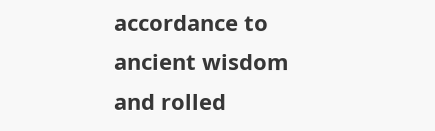accordance to ancient wisdom and rolled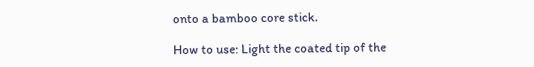onto a bamboo core stick.

How to use: Light the coated tip of the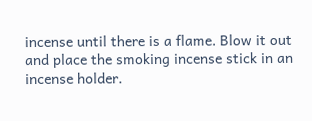incense until there is a flame. Blow it out and place the smoking incense stick in an incense holder.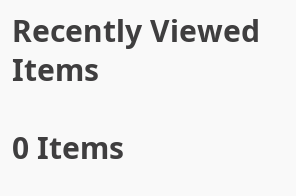Recently Viewed Items

0 Items